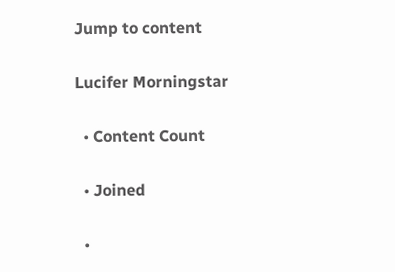Jump to content

Lucifer Morningstar

  • Content Count

  • Joined

  •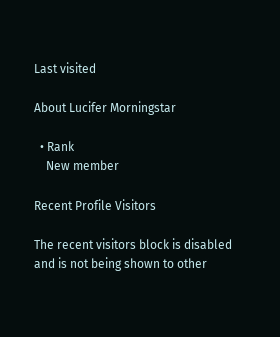Last visited

About Lucifer Morningstar

  • Rank
    New member

Recent Profile Visitors

The recent visitors block is disabled and is not being shown to other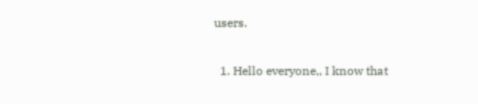users.

  1. Hello everyone,, I know that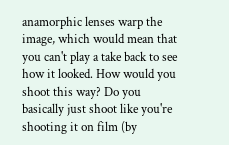anamorphic lenses warp the image, which would mean that you can't play a take back to see how it looked. How would you shoot this way? Do you basically just shoot like you're shooting it on film (by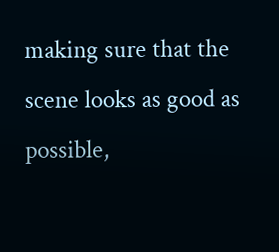making sure that the scene looks as good as possible,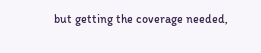but getting the coverage needed,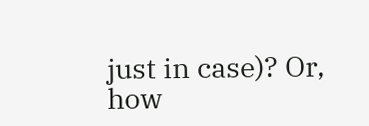just in case)? Or, how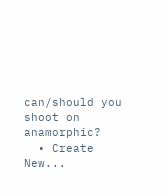can/should you shoot on anamorphic?
  • Create New...